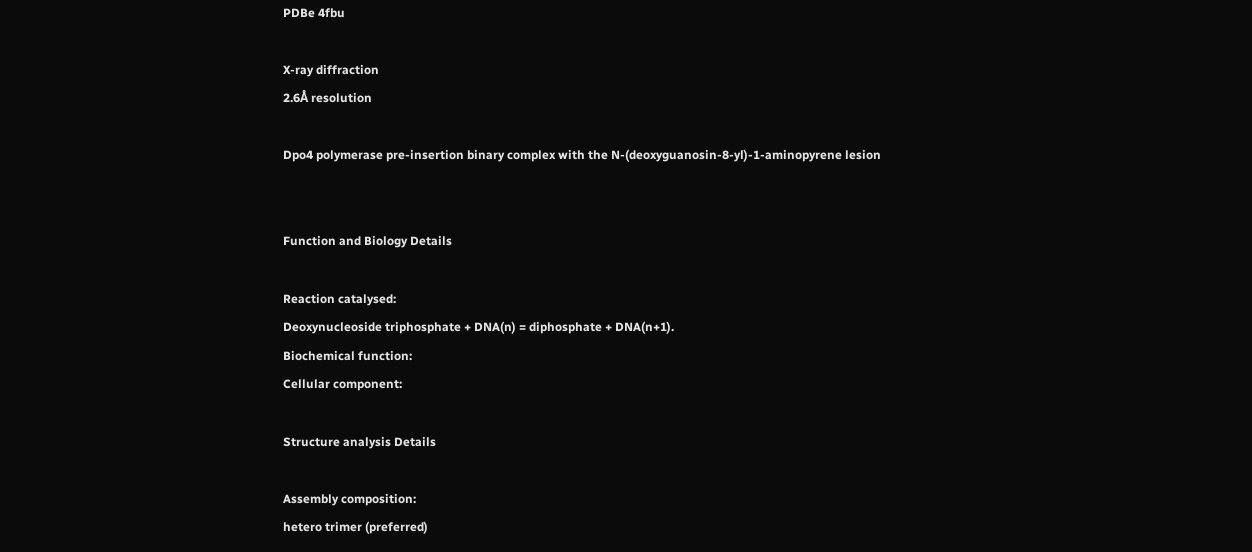PDBe 4fbu

X-ray diffraction
2.6Å resolution

Dpo4 polymerase pre-insertion binary complex with the N-(deoxyguanosin-8-yl)-1-aminopyrene lesion


Function and Biology Details

Reaction catalysed:
Deoxynucleoside triphosphate + DNA(n) = diphosphate + DNA(n+1).
Biochemical function:
Cellular component:

Structure analysis Details

Assembly composition:
hetero trimer (preferred)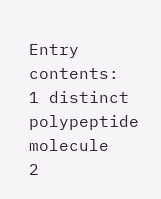Entry contents:
1 distinct polypeptide molecule
2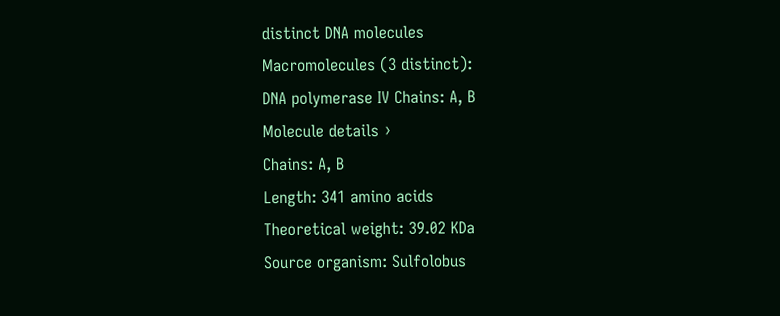distinct DNA molecules
Macromolecules (3 distinct):
DNA polymerase IV Chains: A, B
Molecule details ›
Chains: A, B
Length: 341 amino acids
Theoretical weight: 39.02 KDa
Source organism: Sulfolobus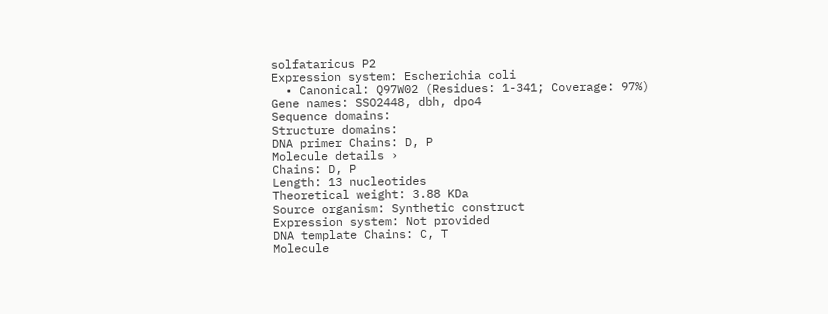solfataricus P2
Expression system: Escherichia coli
  • Canonical: Q97W02 (Residues: 1-341; Coverage: 97%)
Gene names: SSO2448, dbh, dpo4
Sequence domains:
Structure domains:
DNA primer Chains: D, P
Molecule details ›
Chains: D, P
Length: 13 nucleotides
Theoretical weight: 3.88 KDa
Source organism: Synthetic construct
Expression system: Not provided
DNA template Chains: C, T
Molecule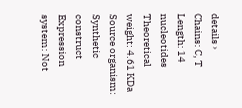details ›
Chains: C, T
Length: 14 nucleotides
Theoretical weight: 4.61 KDa
Source organism: Synthetic construct
Expression system: Not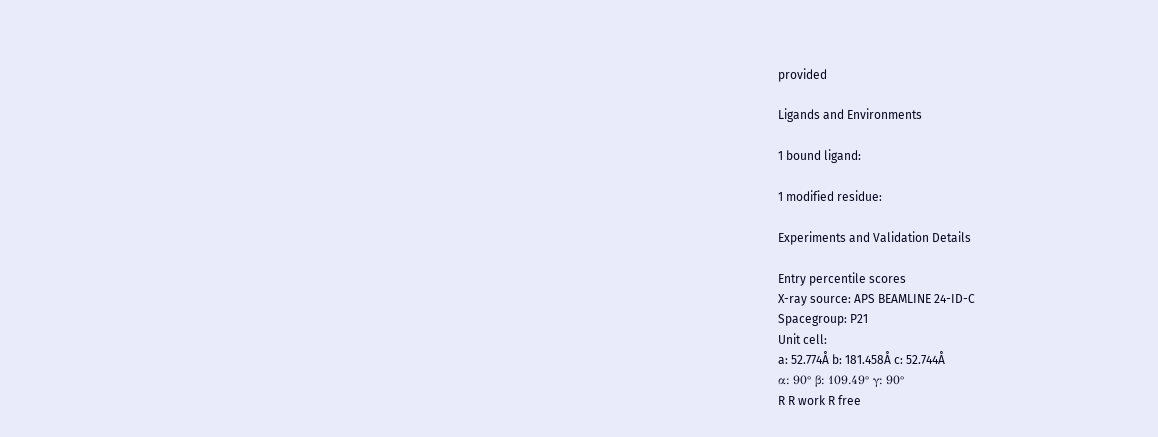provided

Ligands and Environments

1 bound ligand:

1 modified residue:

Experiments and Validation Details

Entry percentile scores
X-ray source: APS BEAMLINE 24-ID-C
Spacegroup: P21
Unit cell:
a: 52.774Å b: 181.458Å c: 52.744Å
α: 90° β: 109.49° γ: 90°
R R work R free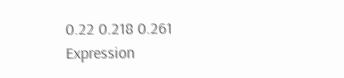0.22 0.218 0.261
Expression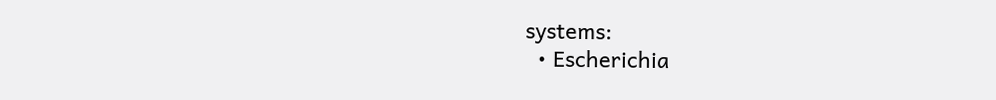systems:
  • Escherichia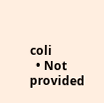coli
  • Not provided